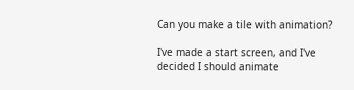Can you make a tile with animation?

I've made a start screen, and I've decided I should animate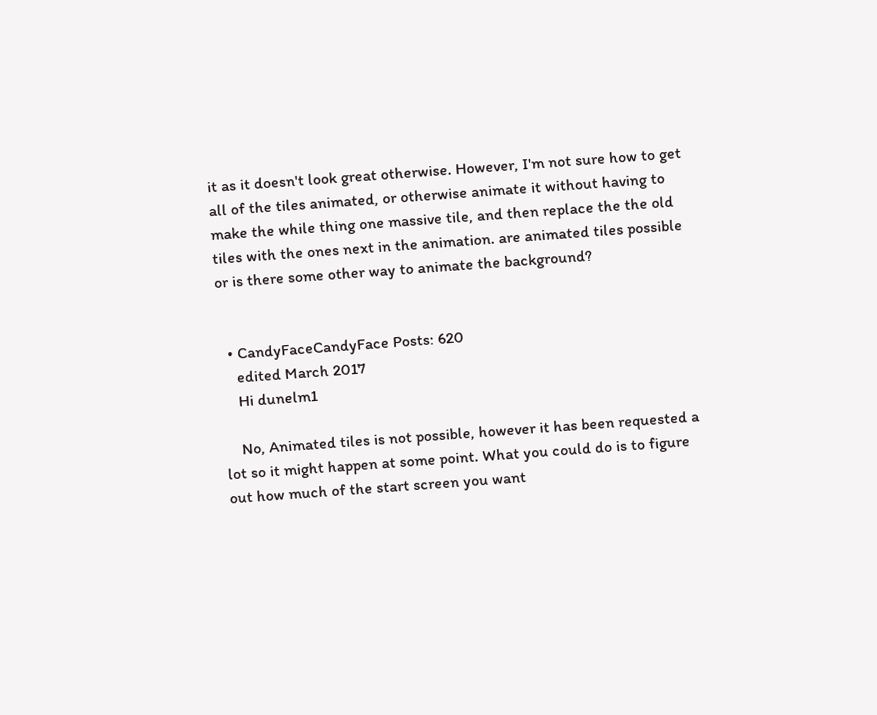it as it doesn't look great otherwise. However, I'm not sure how to get all of the tiles animated, or otherwise animate it without having to make the while thing one massive tile, and then replace the the old tiles with the ones next in the animation. are animated tiles possible or is there some other way to animate the background?


  • CandyFaceCandyFace Posts: 620
    edited March 2017
    Hi dunelm1

    No, Animated tiles is not possible, however it has been requested a lot so it might happen at some point. What you could do is to figure out how much of the start screen you want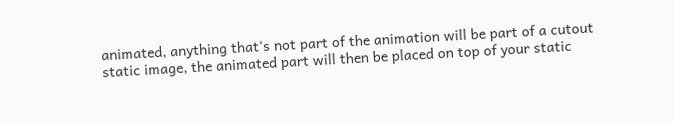animated, anything that's not part of the animation will be part of a cutout static image, the animated part will then be placed on top of your static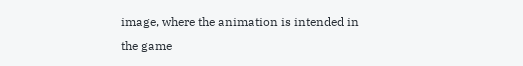image, where the animation is intended in the game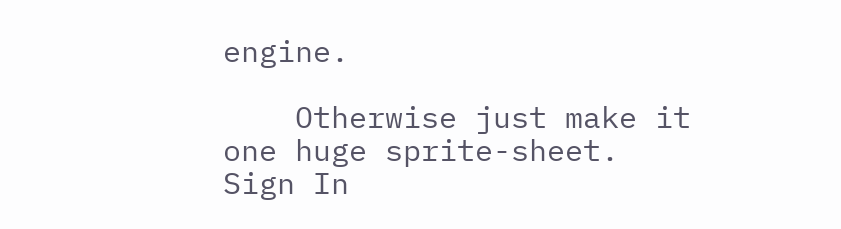engine.

    Otherwise just make it one huge sprite-sheet.
Sign In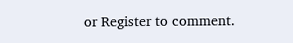or Register to comment.